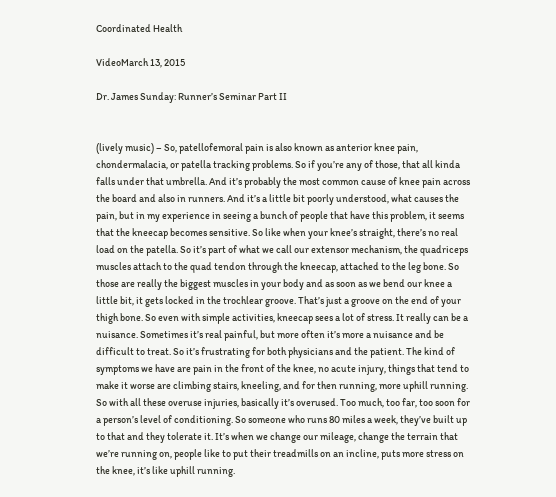Coordinated Health

VideoMarch 13, 2015

Dr. James Sunday: Runner’s Seminar Part II


(lively music) – So, patellofemoral pain is also known as anterior knee pain, chondermalacia, or patella tracking problems. So if you’re any of those, that all kinda falls under that umbrella. And it’s probably the most common cause of knee pain across the board and also in runners. And it’s a little bit poorly understood, what causes the pain, but in my experience in seeing a bunch of people that have this problem, it seems that the kneecap becomes sensitive. So like when your knee’s straight, there’s no real load on the patella. So it’s part of what we call our extensor mechanism, the quadriceps muscles attach to the quad tendon through the kneecap, attached to the leg bone. So those are really the biggest muscles in your body and as soon as we bend our knee a little bit, it gets locked in the trochlear groove. That’s just a groove on the end of your thigh bone. So even with simple activities, kneecap sees a lot of stress. It really can be a nuisance. Sometimes it’s real painful, but more often it’s more a nuisance and be difficult to treat. So it’s frustrating for both physicians and the patient. The kind of symptoms we have are pain in the front of the knee, no acute injury, things that tend to make it worse are climbing stairs, kneeling, and for then running, more uphill running. So with all these overuse injuries, basically it’s overused. Too much, too far, too soon for a person’s level of conditioning. So someone who runs 80 miles a week, they’ve built up to that and they tolerate it. It’s when we change our mileage, change the terrain that we’re running on, people like to put their treadmills on an incline, puts more stress on the knee, it’s like uphill running.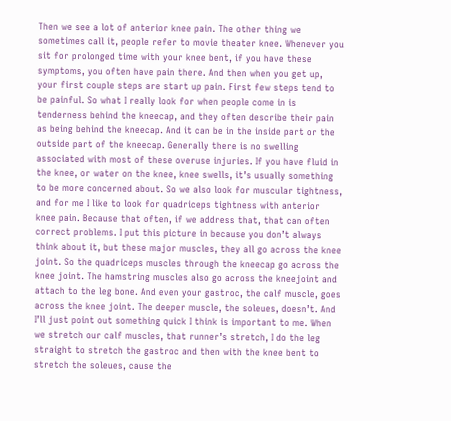Then we see a lot of anterior knee pain. The other thing we sometimes call it, people refer to movie theater knee. Whenever you sit for prolonged time with your knee bent, if you have these symptoms, you often have pain there. And then when you get up, your first couple steps are start up pain. First few steps tend to be painful. So what I really look for when people come in is tenderness behind the kneecap, and they often describe their pain as being behind the kneecap. And it can be in the inside part or the outside part of the kneecap. Generally there is no swelling associated with most of these overuse injuries. If you have fluid in the knee, or water on the knee, knee swells, it’s usually something to be more concerned about. So we also look for muscular tightness, and for me I like to look for quadriceps tightness with anterior knee pain. Because that often, if we address that, that can often correct problems. I put this picture in because you don’t always think about it, but these major muscles, they all go across the knee joint. So the quadriceps muscles through the kneecap go across the knee joint. The hamstring muscles also go across the kneejoint and attach to the leg bone. And even your gastroc, the calf muscle, goes across the knee joint. The deeper muscle, the soleues, doesn’t. And I’ll just point out something quick I think is important to me. When we stretch our calf muscles, that runner’s stretch, I do the leg straight to stretch the gastroc and then with the knee bent to stretch the soleues, cause the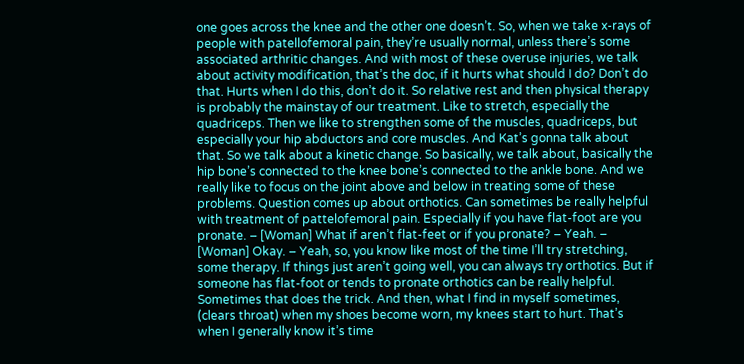one goes across the knee and the other one doesn’t. So, when we take x-rays of people with patellofemoral pain, they’re usually normal, unless there’s some associated arthritic changes. And with most of these overuse injuries, we talk about activity modification, that’s the doc, if it hurts what should I do? Don’t do that. Hurts when I do this, don’t do it. So relative rest and then physical therapy is probably the mainstay of our treatment. Like to stretch, especially the quadriceps. Then we like to strengthen some of the muscles, quadriceps, but especially your hip abductors and core muscles. And Kat’s gonna talk about that. So we talk about a kinetic change. So basically, we talk about, basically the hip bone’s connected to the knee bone’s connected to the ankle bone. And we really like to focus on the joint above and below in treating some of these problems. Question comes up about orthotics. Can sometimes be really helpful with treatment of pattelofemoral pain. Especially if you have flat-foot are you pronate. – [Woman] What if aren’t flat-feet or if you pronate? – Yeah. – [Woman] Okay. – Yeah, so, you know like most of the time I’ll try stretching, some therapy. If things just aren’t going well, you can always try orthotics. But if someone has flat-foot or tends to pronate orthotics can be really helpful. Sometimes that does the trick. And then, what I find in myself sometimes, (clears throat) when my shoes become worn, my knees start to hurt. That’s when I generally know it’s time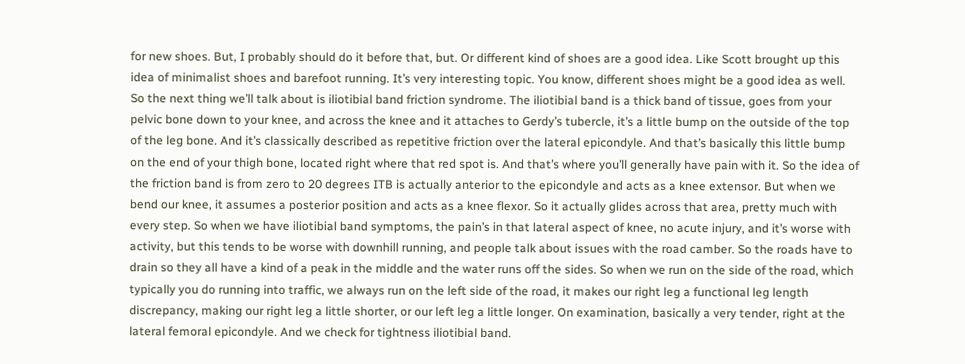for new shoes. But, I probably should do it before that, but. Or different kind of shoes are a good idea. Like Scott brought up this idea of minimalist shoes and barefoot running. It’s very interesting topic. You know, different shoes might be a good idea as well. So the next thing we’ll talk about is iliotibial band friction syndrome. The iliotibial band is a thick band of tissue, goes from your pelvic bone down to your knee, and across the knee and it attaches to Gerdy’s tubercle, it’s a little bump on the outside of the top of the leg bone. And it’s classically described as repetitive friction over the lateral epicondyle. And that’s basically this little bump on the end of your thigh bone, located right where that red spot is. And that’s where you’ll generally have pain with it. So the idea of the friction band is from zero to 20 degrees ITB is actually anterior to the epicondyle and acts as a knee extensor. But when we bend our knee, it assumes a posterior position and acts as a knee flexor. So it actually glides across that area, pretty much with every step. So when we have iliotibial band symptoms, the pain’s in that lateral aspect of knee, no acute injury, and it’s worse with activity, but this tends to be worse with downhill running, and people talk about issues with the road camber. So the roads have to drain so they all have a kind of a peak in the middle and the water runs off the sides. So when we run on the side of the road, which typically you do running into traffic, we always run on the left side of the road, it makes our right leg a functional leg length discrepancy, making our right leg a little shorter, or our left leg a little longer. On examination, basically a very tender, right at the lateral femoral epicondyle. And we check for tightness iliotibial band.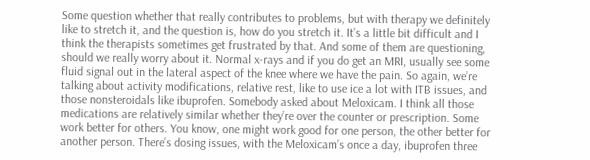Some question whether that really contributes to problems, but with therapy we definitely like to stretch it, and the question is, how do you stretch it. It’s a little bit difficult and I think the therapists sometimes get frustrated by that. And some of them are questioning, should we really worry about it. Normal x-rays and if you do get an MRI, usually see some fluid signal out in the lateral aspect of the knee where we have the pain. So again, we’re talking about activity modifications, relative rest, like to use ice a lot with ITB issues, and those nonsteroidals like ibuprofen. Somebody asked about Meloxicam. I think all those medications are relatively similar whether they’re over the counter or prescription. Some work better for others. You know, one might work good for one person, the other better for another person. There’s dosing issues, with the Meloxicam’s once a day, ibuprofen three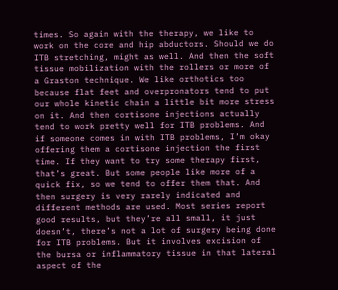times. So again with the therapy, we like to work on the core and hip abductors. Should we do ITB stretching, might as well. And then the soft tissue mobilization with the rollers or more of a Graston technique. We like orthotics too because flat feet and overpronators tend to put our whole kinetic chain a little bit more stress on it. And then cortisone injections actually tend to work pretty well for ITB problems. And if someone comes in with ITB problems, I’m okay offering them a cortisone injection the first time. If they want to try some therapy first, that’s great. But some people like more of a quick fix, so we tend to offer them that. And then surgery is very rarely indicated and different methods are used. Most series report good results, but they’re all small, it just doesn’t, there’s not a lot of surgery being done for ITB problems. But it involves excision of the bursa or inflammatory tissue in that lateral aspect of the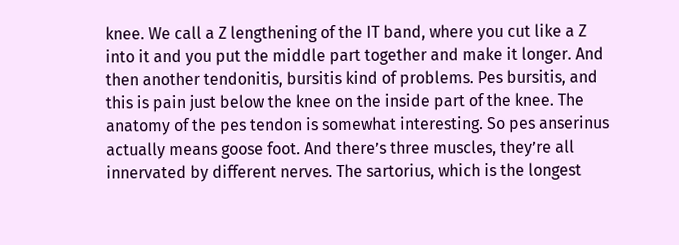knee. We call a Z lengthening of the IT band, where you cut like a Z into it and you put the middle part together and make it longer. And then another tendonitis, bursitis kind of problems. Pes bursitis, and this is pain just below the knee on the inside part of the knee. The anatomy of the pes tendon is somewhat interesting. So pes anserinus actually means goose foot. And there’s three muscles, they’re all innervated by different nerves. The sartorius, which is the longest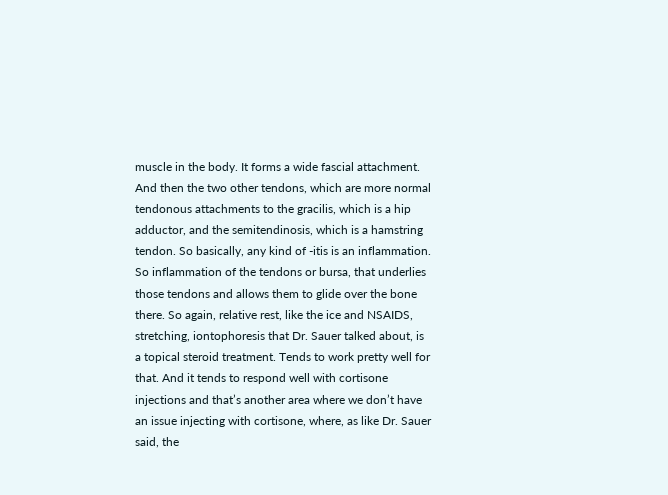muscle in the body. It forms a wide fascial attachment. And then the two other tendons, which are more normal tendonous attachments to the gracilis, which is a hip adductor, and the semitendinosis, which is a hamstring tendon. So basically, any kind of -itis is an inflammation. So inflammation of the tendons or bursa, that underlies those tendons and allows them to glide over the bone there. So again, relative rest, like the ice and NSAIDS, stretching, iontophoresis that Dr. Sauer talked about, is a topical steroid treatment. Tends to work pretty well for that. And it tends to respond well with cortisone injections and that’s another area where we don’t have an issue injecting with cortisone, where, as like Dr. Sauer said, the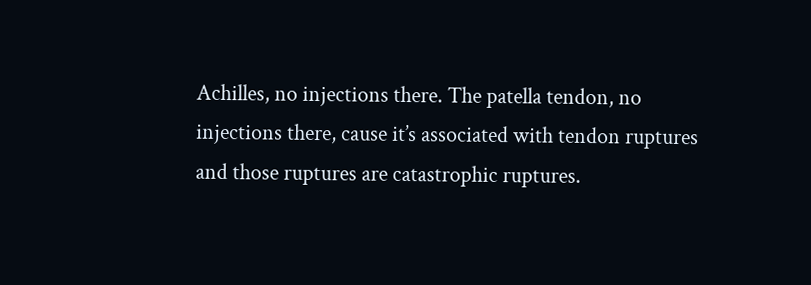Achilles, no injections there. The patella tendon, no injections there, cause it’s associated with tendon ruptures and those ruptures are catastrophic ruptures.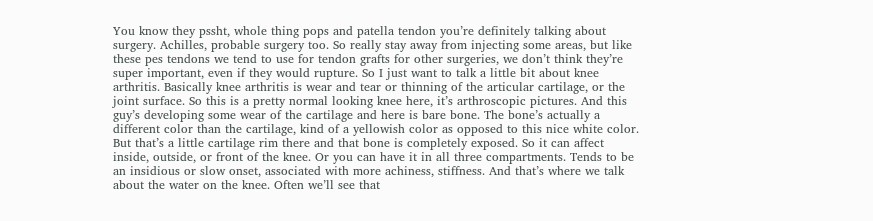You know they pssht, whole thing pops and patella tendon you’re definitely talking about surgery. Achilles, probable surgery too. So really stay away from injecting some areas, but like these pes tendons we tend to use for tendon grafts for other surgeries, we don’t think they’re super important, even if they would rupture. So I just want to talk a little bit about knee arthritis. Basically knee arthritis is wear and tear or thinning of the articular cartilage, or the joint surface. So this is a pretty normal looking knee here, it’s arthroscopic pictures. And this guy’s developing some wear of the cartilage and here is bare bone. The bone’s actually a different color than the cartilage, kind of a yellowish color as opposed to this nice white color. But that’s a little cartilage rim there and that bone is completely exposed. So it can affect inside, outside, or front of the knee. Or you can have it in all three compartments. Tends to be an insidious or slow onset, associated with more achiness, stiffness. And that’s where we talk about the water on the knee. Often we’ll see that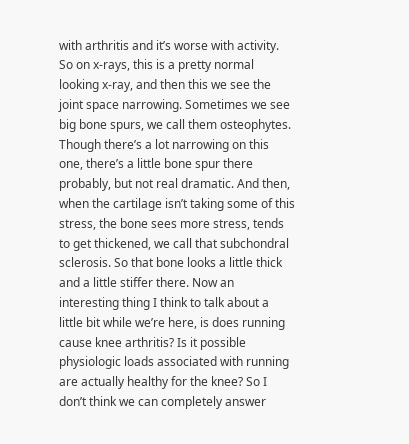with arthritis and it’s worse with activity. So on x-rays, this is a pretty normal looking x-ray, and then this we see the joint space narrowing. Sometimes we see big bone spurs, we call them osteophytes. Though there’s a lot narrowing on this one, there’s a little bone spur there probably, but not real dramatic. And then, when the cartilage isn’t taking some of this stress, the bone sees more stress, tends to get thickened, we call that subchondral sclerosis. So that bone looks a little thick and a little stiffer there. Now an interesting thing I think to talk about a little bit while we’re here, is does running cause knee arthritis? Is it possible physiologic loads associated with running are actually healthy for the knee? So I don’t think we can completely answer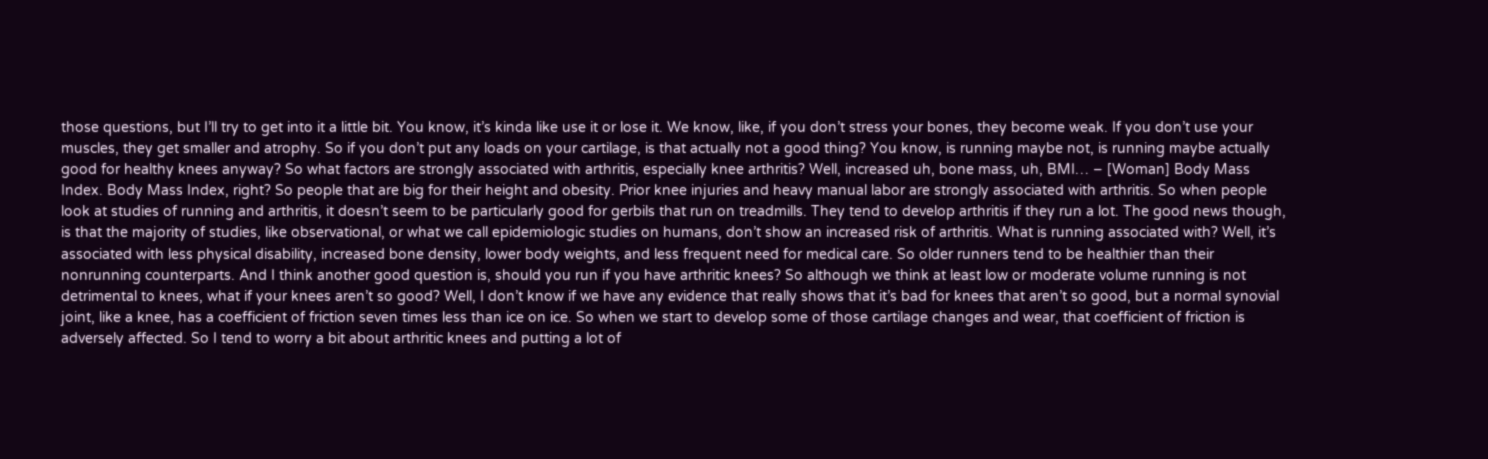those questions, but I’ll try to get into it a little bit. You know, it’s kinda like use it or lose it. We know, like, if you don’t stress your bones, they become weak. If you don’t use your muscles, they get smaller and atrophy. So if you don’t put any loads on your cartilage, is that actually not a good thing? You know, is running maybe not, is running maybe actually good for healthy knees anyway? So what factors are strongly associated with arthritis, especially knee arthritis? Well, increased uh, bone mass, uh, BMI… – [Woman] Body Mass Index. Body Mass Index, right? So people that are big for their height and obesity. Prior knee injuries and heavy manual labor are strongly associated with arthritis. So when people look at studies of running and arthritis, it doesn’t seem to be particularly good for gerbils that run on treadmills. They tend to develop arthritis if they run a lot. The good news though, is that the majority of studies, like observational, or what we call epidemiologic studies on humans, don’t show an increased risk of arthritis. What is running associated with? Well, it’s associated with less physical disability, increased bone density, lower body weights, and less frequent need for medical care. So older runners tend to be healthier than their nonrunning counterparts. And I think another good question is, should you run if you have arthritic knees? So although we think at least low or moderate volume running is not detrimental to knees, what if your knees aren’t so good? Well, I don’t know if we have any evidence that really shows that it’s bad for knees that aren’t so good, but a normal synovial joint, like a knee, has a coefficient of friction seven times less than ice on ice. So when we start to develop some of those cartilage changes and wear, that coefficient of friction is adversely affected. So I tend to worry a bit about arthritic knees and putting a lot of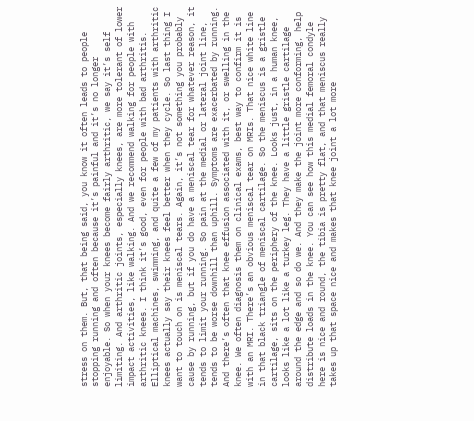stress on them. But, that being said, you know it often leads to people stopping running and often because it’s painful and it’s no longer enjoyable. So when your knees become fairly arthritic, we say it’s self limiting. And arthritic joints, especially knees, are more tolerant of lower impact activities, like walking. And we recommend walking for people with arthritic knees. I think it’s good, even for people with bad arthritis. Elliptical machines, swimming, and quite a few of my patients with arthritic knees actually say their knees feel better when they cycle. So last thing I want to touch on is meniscal tears. Again, it’s not something you probably cause by running, but if you do have a meniscal tear for whatever reason, it tends to limit your running. So pain at the medial or lateral joint line, tends to be worse downhill than uphill. Symptoms are exacerbated by running. And there’s often that knee effusion associated with it, or swelling in the knee. We often diagnosis them on clinical exams, best way to confirm it is with an MRI. There’s an obvious meniscal tear on MRIs. That nice white line in that black triangle of meniscal cartilage. So the meniscus is a gristle cartilage, sits on the periphery of the knee. Looks just, in a human knee, looks like a lot like a turkey leg. They have a little gristle cartilage around the edge and so do we. And they make the joint more conforming, help distribute loads in the knee. You can see how this medial femoral condyle here is nice and round, the tibia is pretty flat, and that meniscus really takes up that space nice and makes that knee joint a lot more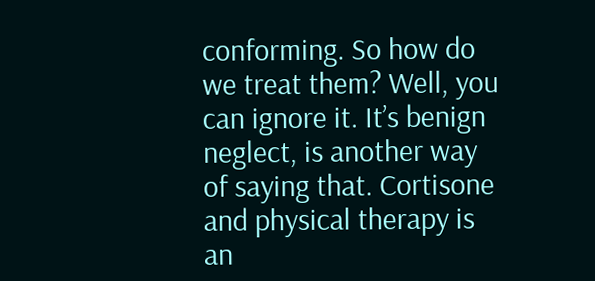conforming. So how do we treat them? Well, you can ignore it. It’s benign neglect, is another way of saying that. Cortisone and physical therapy is an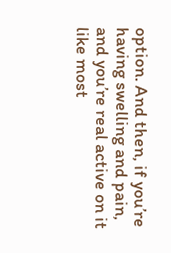option. And then, if you’re having swelling and pain, and you’re real active on it like most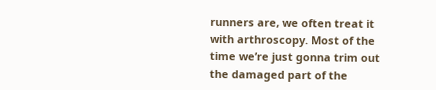runners are, we often treat it with arthroscopy. Most of the time we’re just gonna trim out the damaged part of the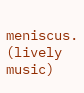meniscus. (lively music)